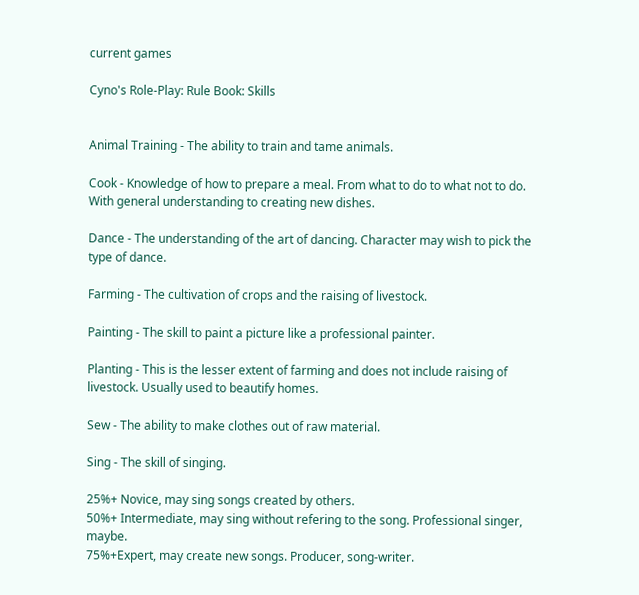current games

Cyno's Role-Play: Rule Book: Skills


Animal Training - The ability to train and tame animals.

Cook - Knowledge of how to prepare a meal. From what to do to what not to do. With general understanding to creating new dishes.

Dance - The understanding of the art of dancing. Character may wish to pick the type of dance.

Farming - The cultivation of crops and the raising of livestock.

Painting - The skill to paint a picture like a professional painter.

Planting - This is the lesser extent of farming and does not include raising of livestock. Usually used to beautify homes.

Sew - The ability to make clothes out of raw material.

Sing - The skill of singing.

25%+ Novice, may sing songs created by others.
50%+ Intermediate, may sing without refering to the song. Professional singer, maybe.
75%+Expert, may create new songs. Producer, song-writer.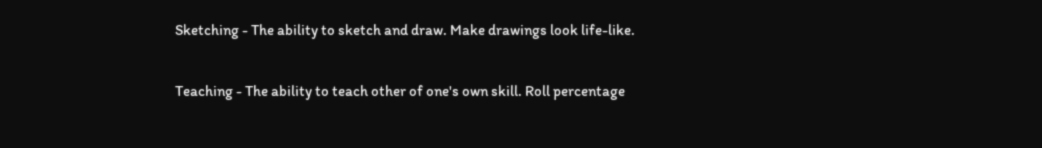Sketching - The ability to sketch and draw. Make drawings look life-like.

Teaching - The ability to teach other of one's own skill. Roll percentage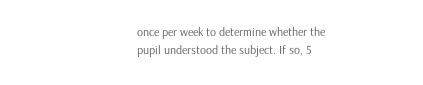once per week to determine whether the pupil understood the subject. If so, 5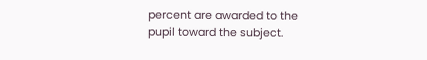percent are awarded to the pupil toward the subject.